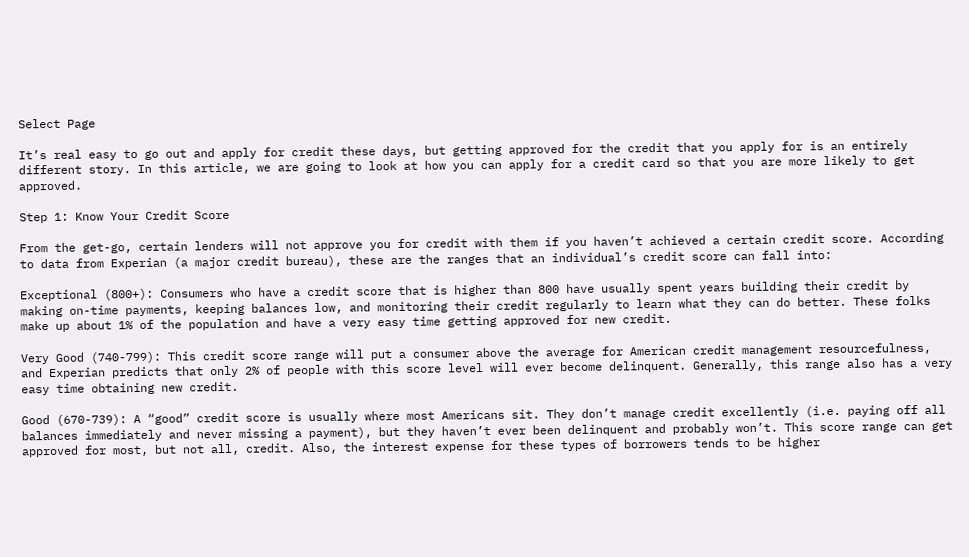Select Page

It’s real easy to go out and apply for credit these days, but getting approved for the credit that you apply for is an entirely different story. In this article, we are going to look at how you can apply for a credit card so that you are more likely to get approved.

Step 1: Know Your Credit Score

From the get-go, certain lenders will not approve you for credit with them if you haven’t achieved a certain credit score. According to data from Experian (a major credit bureau), these are the ranges that an individual’s credit score can fall into:

Exceptional (800+): Consumers who have a credit score that is higher than 800 have usually spent years building their credit by making on-time payments, keeping balances low, and monitoring their credit regularly to learn what they can do better. These folks make up about 1% of the population and have a very easy time getting approved for new credit.

Very Good (740-799): This credit score range will put a consumer above the average for American credit management resourcefulness, and Experian predicts that only 2% of people with this score level will ever become delinquent. Generally, this range also has a very easy time obtaining new credit.

Good (670-739): A “good” credit score is usually where most Americans sit. They don’t manage credit excellently (i.e. paying off all balances immediately and never missing a payment), but they haven’t ever been delinquent and probably won’t. This score range can get approved for most, but not all, credit. Also, the interest expense for these types of borrowers tends to be higher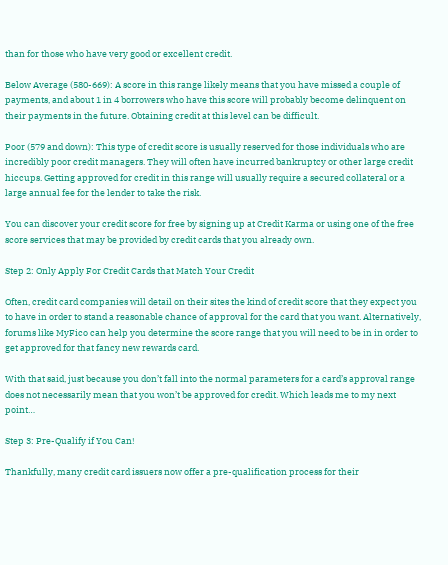than for those who have very good or excellent credit.

Below Average (580-669): A score in this range likely means that you have missed a couple of payments, and about 1 in 4 borrowers who have this score will probably become delinquent on their payments in the future. Obtaining credit at this level can be difficult.

Poor (579 and down): This type of credit score is usually reserved for those individuals who are incredibly poor credit managers. They will often have incurred bankruptcy or other large credit hiccups. Getting approved for credit in this range will usually require a secured collateral or a large annual fee for the lender to take the risk.

You can discover your credit score for free by signing up at Credit Karma or using one of the free score services that may be provided by credit cards that you already own.

Step 2: Only Apply For Credit Cards that Match Your Credit

Often, credit card companies will detail on their sites the kind of credit score that they expect you to have in order to stand a reasonable chance of approval for the card that you want. Alternatively, forums like MyFico can help you determine the score range that you will need to be in in order to get approved for that fancy new rewards card.

With that said, just because you don’t fall into the normal parameters for a card’s approval range does not necessarily mean that you won’t be approved for credit. Which leads me to my next point…

Step 3: Pre-Qualify if You Can!

Thankfully, many credit card issuers now offer a pre-qualification process for their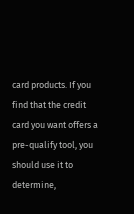card products. If you find that the credit card you want offers a pre-qualify tool, you should use it to determine,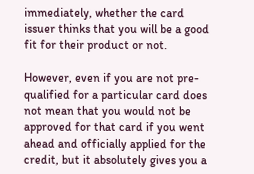immediately, whether the card issuer thinks that you will be a good fit for their product or not.

However, even if you are not pre-qualified for a particular card does not mean that you would not be approved for that card if you went ahead and officially applied for the credit, but it absolutely gives you a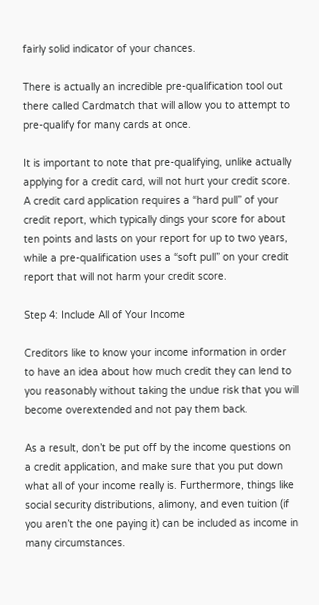fairly solid indicator of your chances.

There is actually an incredible pre-qualification tool out there called Cardmatch that will allow you to attempt to pre-qualify for many cards at once.

It is important to note that pre-qualifying, unlike actually applying for a credit card, will not hurt your credit score. A credit card application requires a “hard pull” of your credit report, which typically dings your score for about ten points and lasts on your report for up to two years, while a pre-qualification uses a “soft pull” on your credit report that will not harm your credit score.

Step 4: Include All of Your Income

Creditors like to know your income information in order to have an idea about how much credit they can lend to you reasonably without taking the undue risk that you will become overextended and not pay them back.

As a result, don’t be put off by the income questions on a credit application, and make sure that you put down what all of your income really is. Furthermore, things like social security distributions, alimony, and even tuition (if you aren’t the one paying it) can be included as income in many circumstances.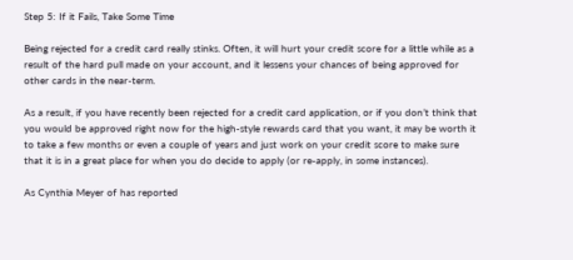Step 5: If it Fails, Take Some Time

Being rejected for a credit card really stinks. Often, it will hurt your credit score for a little while as a result of the hard pull made on your account, and it lessens your chances of being approved for other cards in the near-term.

As a result, if you have recently been rejected for a credit card application, or if you don’t think that you would be approved right now for the high-style rewards card that you want, it may be worth it to take a few months or even a couple of years and just work on your credit score to make sure that it is in a great place for when you do decide to apply (or re-apply, in some instances).

As Cynthia Meyer of has reported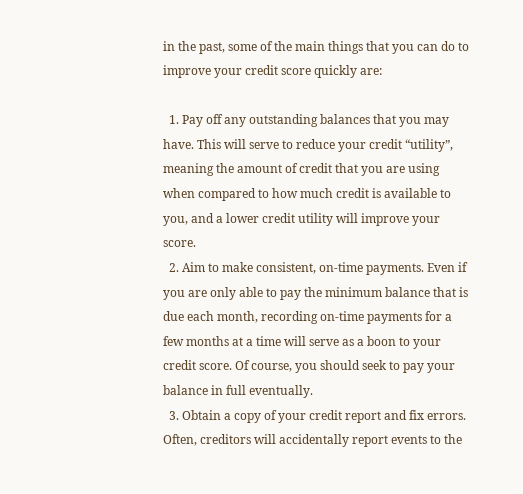in the past, some of the main things that you can do to improve your credit score quickly are:

  1. Pay off any outstanding balances that you may have. This will serve to reduce your credit “utility”, meaning the amount of credit that you are using when compared to how much credit is available to you, and a lower credit utility will improve your score.
  2. Aim to make consistent, on-time payments. Even if you are only able to pay the minimum balance that is due each month, recording on-time payments for a few months at a time will serve as a boon to your credit score. Of course, you should seek to pay your balance in full eventually.
  3. Obtain a copy of your credit report and fix errors. Often, creditors will accidentally report events to the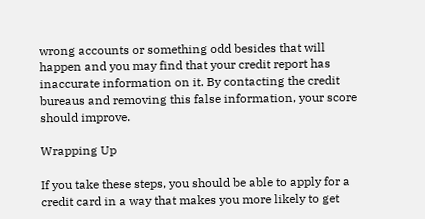wrong accounts or something odd besides that will happen and you may find that your credit report has inaccurate information on it. By contacting the credit bureaus and removing this false information, your score should improve.

Wrapping Up

If you take these steps, you should be able to apply for a credit card in a way that makes you more likely to get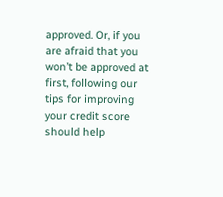approved. Or, if you are afraid that you won’t be approved at first, following our tips for improving your credit score should help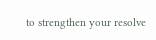to strengthen your resolve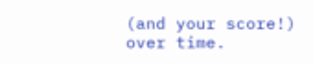(and your score!) over time.